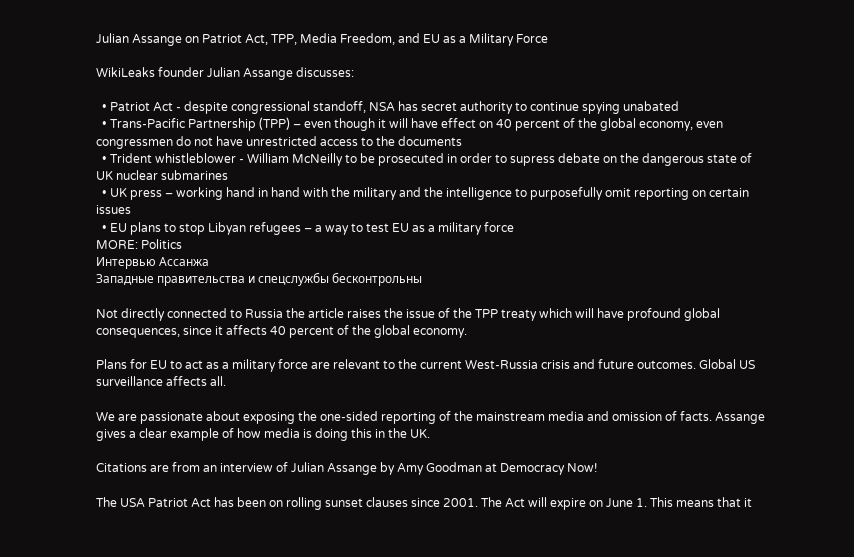Julian Assange on Patriot Act, TPP, Media Freedom, and EU as a Military Force

WikiLeaks founder Julian Assange discusses:

  • Patriot Act - despite congressional standoff, NSA has secret authority to continue spying unabated
  • Trans-Pacific Partnership (TPP) – even though it will have effect on 40 percent of the global economy, even congressmen do not have unrestricted access to the documents
  • Trident whistleblower - William McNeilly to be prosecuted in order to supress debate on the dangerous state of UK nuclear submarines
  • UK press – working hand in hand with the military and the intelligence to purposefully omit reporting on certain issues
  • EU plans to stop Libyan refugees – a way to test EU as a military force
MORE: Politics
Интервью Ассанжа
Западные правительства и спецслужбы бесконтрольны

Not directly connected to Russia the article raises the issue of the TPP treaty which will have profound global consequences, since it affects 40 percent of the global economy.

Plans for EU to act as a military force are relevant to the current West-Russia crisis and future outcomes. Global US surveillance affects all.

We are passionate about exposing the one-sided reporting of the mainstream media and omission of facts. Assange gives a clear example of how media is doing this in the UK.

Citations are from an interview of Julian Assange by Amy Goodman at Democracy Now!

The USA Patriot Act has been on rolling sunset clauses since 2001. The Act will expire on June 1. This means that it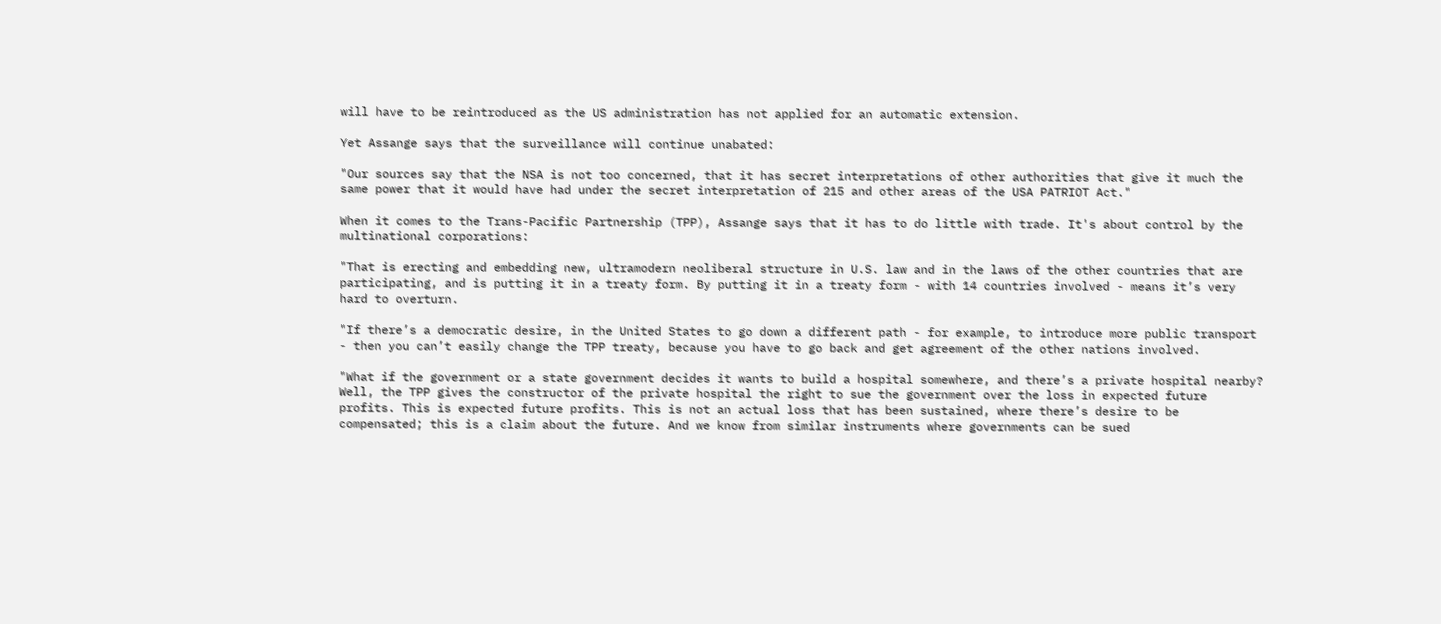will have to be reintroduced as the US administration has not applied for an automatic extension.

Yet Assange says that the surveillance will continue unabated:

"Our sources say that the NSA is not too concerned, that it has secret interpretations of other authorities that give it much the same power that it would have had under the secret interpretation of 215 and other areas of the USA PATRIOT Act."

When it comes to the Trans-Pacific Partnership (TPP), Assange says that it has to do little with trade. It's about control by the multinational corporations:

"That is erecting and embedding new, ultramodern neoliberal structure in U.S. law and in the laws of the other countries that are participating, and is putting it in a treaty form. By putting it in a treaty form - with 14 countries involved - means it’s very hard to overturn.

"If there’s a democratic desire, in the United States to go down a different path - for example, to introduce more public transport - then you can’t easily change the TPP treaty, because you have to go back and get agreement of the other nations involved.

"What if the government or a state government decides it wants to build a hospital somewhere, and there’s a private hospital nearby? Well, the TPP gives the constructor of the private hospital the right to sue the government over the loss in expected future profits. This is expected future profits. This is not an actual loss that has been sustained, where there’s desire to be compensated; this is a claim about the future. And we know from similar instruments where governments can be sued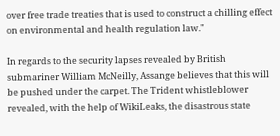over free trade treaties that is used to construct a chilling effect on environmental and health regulation law."

In regards to the security lapses revealed by British submariner William McNeilly, Assange believes that this will be pushed under the carpet. The Trident whistleblower revealed, with the help of WikiLeaks, the disastrous state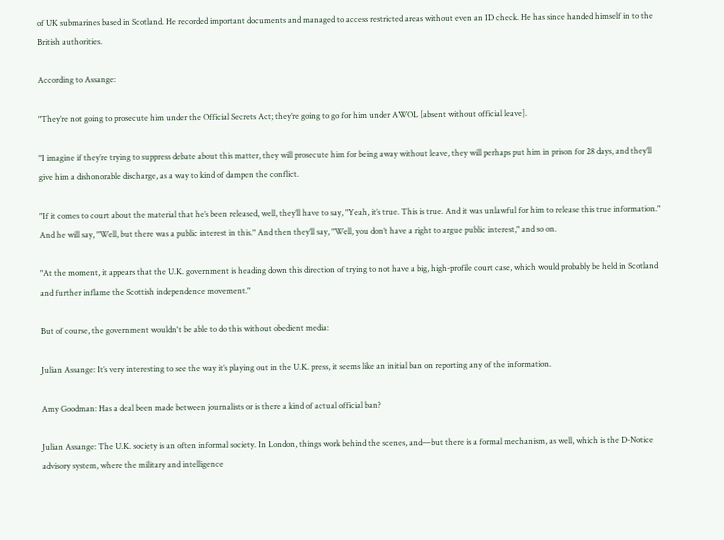of UK submarines based in Scotland. He recorded important documents and managed to access restricted areas without even an ID check. He has since handed himself in to the British authorities.

According to Assange:

"They’re not going to prosecute him under the Official Secrets Act; they’re going to go for him under AWOL [absent without official leave].

"I imagine if they’re trying to suppress debate about this matter, they will prosecute him for being away without leave, they will perhaps put him in prison for 28 days, and they’ll give him a dishonorable discharge, as a way to kind of dampen the conflict.

"If it comes to court about the material that he’s been released, well, they’ll have to say, "Yeah, it’s true. This is true. And it was unlawful for him to release this true information." And he will say, "Well, but there was a public interest in this." And then they’ll say, "Well, you don’t have a right to argue public interest," and so on.

"At the moment, it appears that the U.K. government is heading down this direction of trying to not have a big, high-profile court case, which would probably be held in Scotland and further inflame the Scottish independence movement."

But of course, the government wouldn't be able to do this without obedient media:

Julian Assange: It’s very interesting to see the way it’s playing out in the U.K. press, it seems like an initial ban on reporting any of the information.

Amy Goodman: Has a deal been made between journalists or is there a kind of actual official ban?

Julian Assange: The U.K. society is an often informal society. In London, things work behind the scenes, and—but there is a formal mechanism, as well, which is the D-Notice advisory system, where the military and intelligence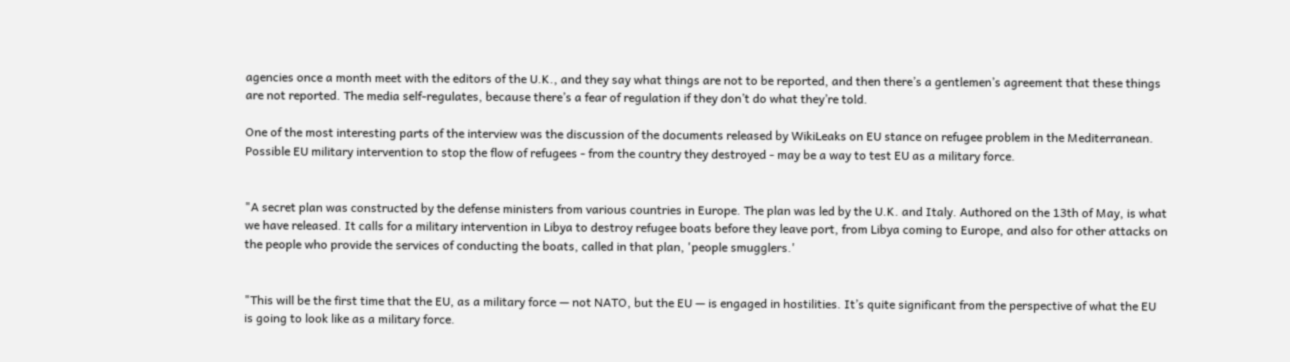agencies once a month meet with the editors of the U.K., and they say what things are not to be reported, and then there’s a gentlemen’s agreement that these things are not reported. The media self-regulates, because there’s a fear of regulation if they don’t do what they’re told.

One of the most interesting parts of the interview was the discussion of the documents released by WikiLeaks on EU stance on refugee problem in the Mediterranean. Possible EU military intervention to stop the flow of refugees - from the country they destroyed - may be a way to test EU as a military force.


"A secret plan was constructed by the defense ministers from various countries in Europe. The plan was led by the U.K. and Italy. Authored on the 13th of May, is what we have released. It calls for a military intervention in Libya to destroy refugee boats before they leave port, from Libya coming to Europe, and also for other attacks on the people who provide the services of conducting the boats, called in that plan, 'people smugglers.'


"This will be the first time that the EU, as a military force — not NATO, but the EU — is engaged in hostilities. It’s quite significant from the perspective of what the EU is going to look like as a military force.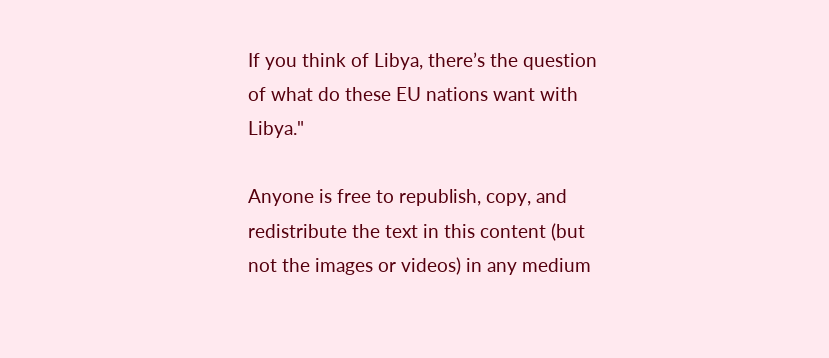If you think of Libya, there’s the question of what do these EU nations want with Libya."

Anyone is free to republish, copy, and redistribute the text in this content (but not the images or videos) in any medium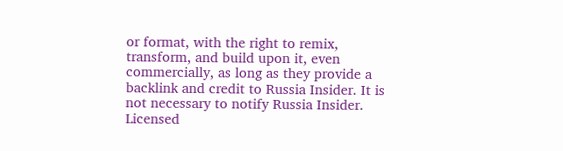or format, with the right to remix, transform, and build upon it, even commercially, as long as they provide a backlink and credit to Russia Insider. It is not necessary to notify Russia Insider. Licensed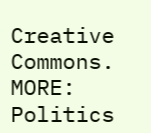Creative Commons.
MORE: Politics